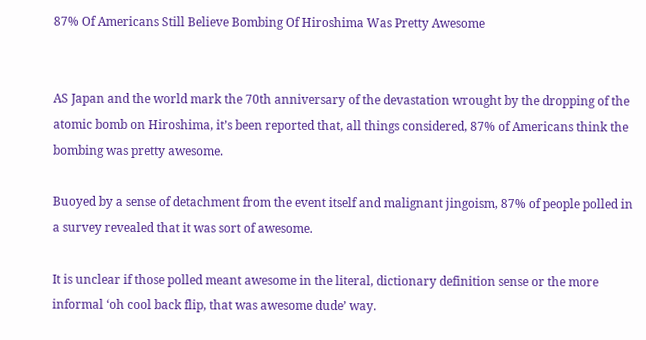87% Of Americans Still Believe Bombing Of Hiroshima Was Pretty Awesome


AS Japan and the world mark the 70th anniversary of the devastation wrought by the dropping of the atomic bomb on Hiroshima, it’s been reported that, all things considered, 87% of Americans think the bombing was pretty awesome.

Buoyed by a sense of detachment from the event itself and malignant jingoism, 87% of people polled in a survey revealed that it was sort of awesome.

It is unclear if those polled meant awesome in the literal, dictionary definition sense or the more informal ‘oh cool back flip, that was awesome dude’ way.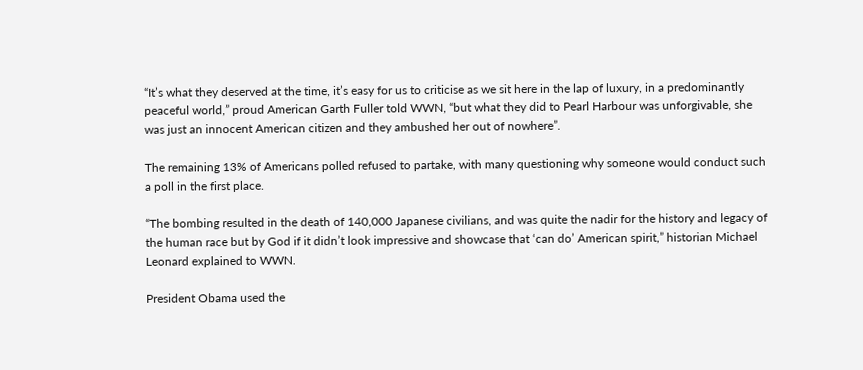“It’s what they deserved at the time, it’s easy for us to criticise as we sit here in the lap of luxury, in a predominantly peaceful world,” proud American Garth Fuller told WWN, “but what they did to Pearl Harbour was unforgivable, she was just an innocent American citizen and they ambushed her out of nowhere”.

The remaining 13% of Americans polled refused to partake, with many questioning why someone would conduct such a poll in the first place.

“The bombing resulted in the death of 140,000 Japanese civilians, and was quite the nadir for the history and legacy of the human race but by God if it didn’t look impressive and showcase that ‘can do’ American spirit,” historian Michael Leonard explained to WWN.

President Obama used the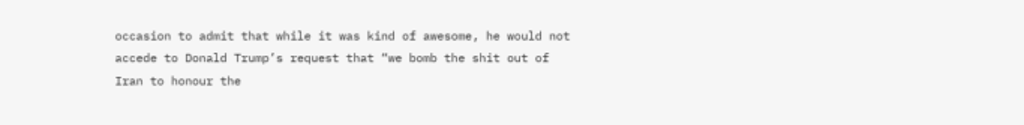occasion to admit that while it was kind of awesome, he would not accede to Donald Trump’s request that “we bomb the shit out of Iran to honour the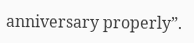anniversary properly”.